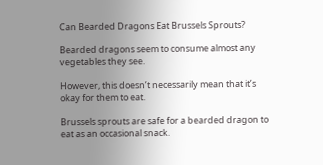Can Bearded Dragons Eat Brussels Sprouts?

Bearded dragons seem to consume almost any vegetables they see.

However, this doesn’t necessarily mean that it’s okay for them to eat.

Brussels sprouts are safe for a bearded dragon to eat as an occasional snack.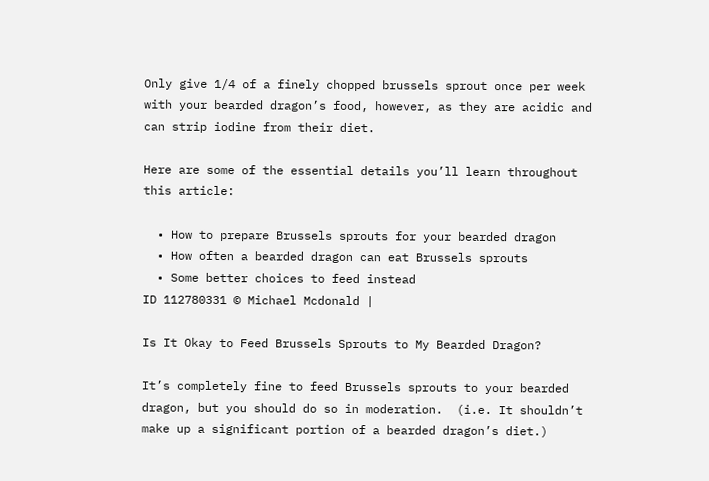Only give 1/4 of a finely chopped brussels sprout once per week with your bearded dragon’s food, however, as they are acidic and can strip iodine from their diet.

Here are some of the essential details you’ll learn throughout this article:

  • How to prepare Brussels sprouts for your bearded dragon
  • How often a bearded dragon can eat Brussels sprouts
  • Some better choices to feed instead
ID 112780331 © Michael Mcdonald |

Is It Okay to Feed Brussels Sprouts to My Bearded Dragon?

It’s completely fine to feed Brussels sprouts to your bearded dragon, but you should do so in moderation.  (i.e. It shouldn’t make up a significant portion of a bearded dragon’s diet.)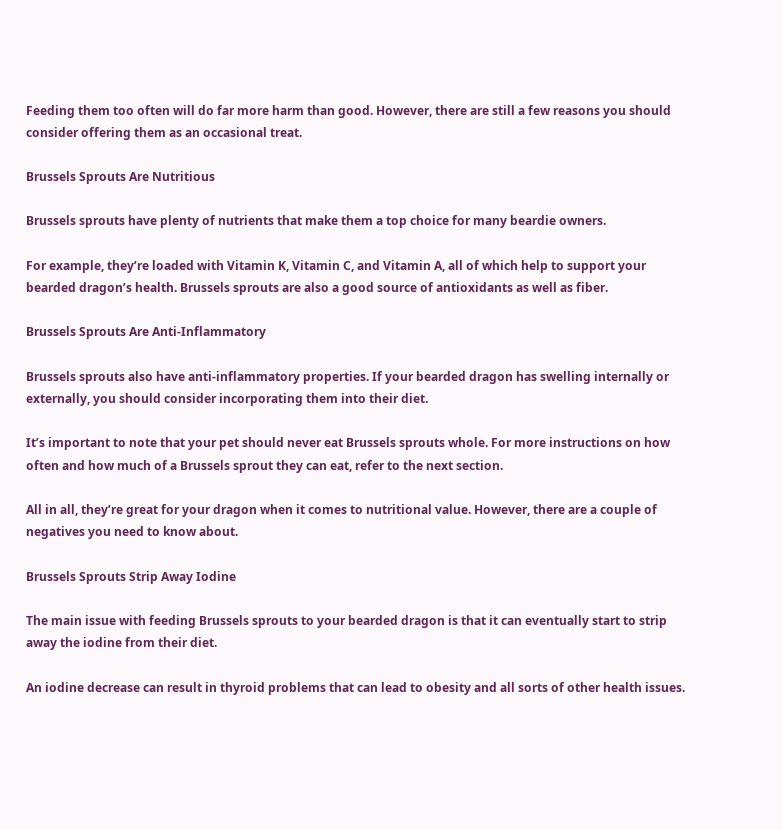Feeding them too often will do far more harm than good. However, there are still a few reasons you should consider offering them as an occasional treat.

Brussels Sprouts Are Nutritious

Brussels sprouts have plenty of nutrients that make them a top choice for many beardie owners.

For example, they’re loaded with Vitamin K, Vitamin C, and Vitamin A, all of which help to support your bearded dragon’s health. Brussels sprouts are also a good source of antioxidants as well as fiber.

Brussels Sprouts Are Anti-Inflammatory

Brussels sprouts also have anti-inflammatory properties. If your bearded dragon has swelling internally or externally, you should consider incorporating them into their diet.

It’s important to note that your pet should never eat Brussels sprouts whole. For more instructions on how often and how much of a Brussels sprout they can eat, refer to the next section.

All in all, they’re great for your dragon when it comes to nutritional value. However, there are a couple of negatives you need to know about.

Brussels Sprouts Strip Away Iodine

The main issue with feeding Brussels sprouts to your bearded dragon is that it can eventually start to strip away the iodine from their diet.

An iodine decrease can result in thyroid problems that can lead to obesity and all sorts of other health issues.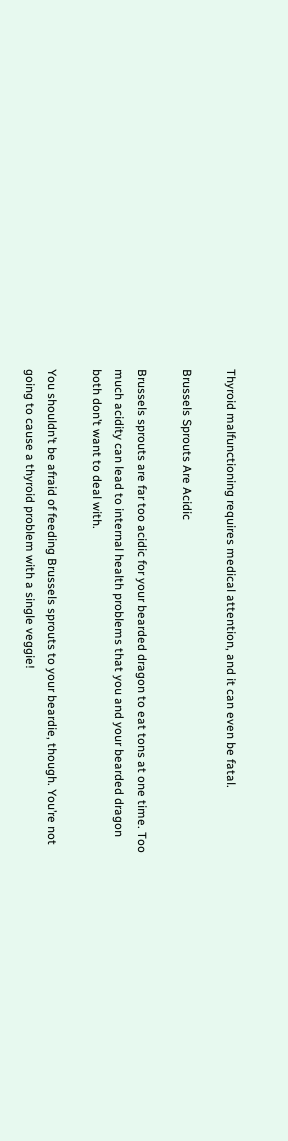Thyroid malfunctioning requires medical attention, and it can even be fatal.

Brussels Sprouts Are Acidic

Brussels sprouts are far too acidic for your bearded dragon to eat tons at one time. Too much acidity can lead to internal health problems that you and your bearded dragon both don’t want to deal with.

You shouldn’t be afraid of feeding Brussels sprouts to your beardie, though. You’re not going to cause a thyroid problem with a single veggie!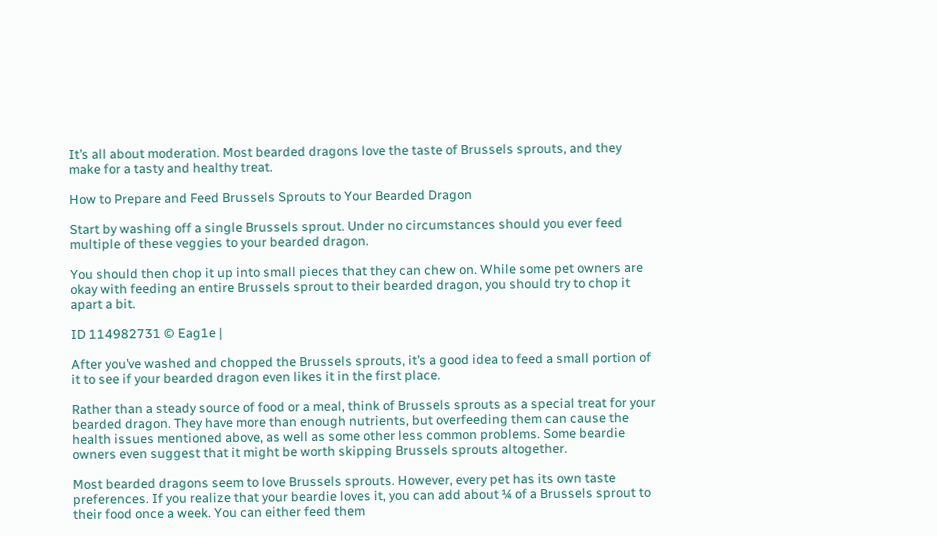It’s all about moderation. Most bearded dragons love the taste of Brussels sprouts, and they make for a tasty and healthy treat.

How to Prepare and Feed Brussels Sprouts to Your Bearded Dragon

Start by washing off a single Brussels sprout. Under no circumstances should you ever feed multiple of these veggies to your bearded dragon.

You should then chop it up into small pieces that they can chew on. While some pet owners are okay with feeding an entire Brussels sprout to their bearded dragon, you should try to chop it apart a bit.

ID 114982731 © Eag1e |

After you’ve washed and chopped the Brussels sprouts, it’s a good idea to feed a small portion of it to see if your bearded dragon even likes it in the first place.

Rather than a steady source of food or a meal, think of Brussels sprouts as a special treat for your bearded dragon. They have more than enough nutrients, but overfeeding them can cause the health issues mentioned above, as well as some other less common problems. Some beardie owners even suggest that it might be worth skipping Brussels sprouts altogether.

Most bearded dragons seem to love Brussels sprouts. However, every pet has its own taste preferences. If you realize that your beardie loves it, you can add about ¼ of a Brussels sprout to their food once a week. You can either feed them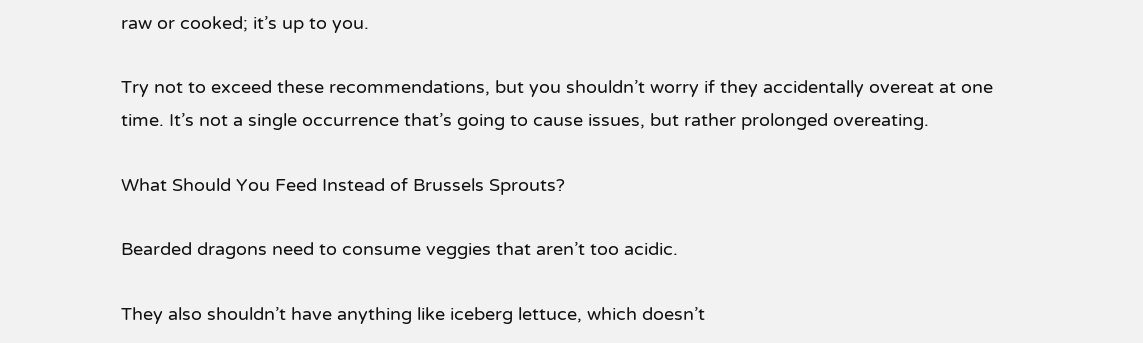raw or cooked; it’s up to you.

Try not to exceed these recommendations, but you shouldn’t worry if they accidentally overeat at one time. It’s not a single occurrence that’s going to cause issues, but rather prolonged overeating.

What Should You Feed Instead of Brussels Sprouts?

Bearded dragons need to consume veggies that aren’t too acidic.

They also shouldn’t have anything like iceberg lettuce, which doesn’t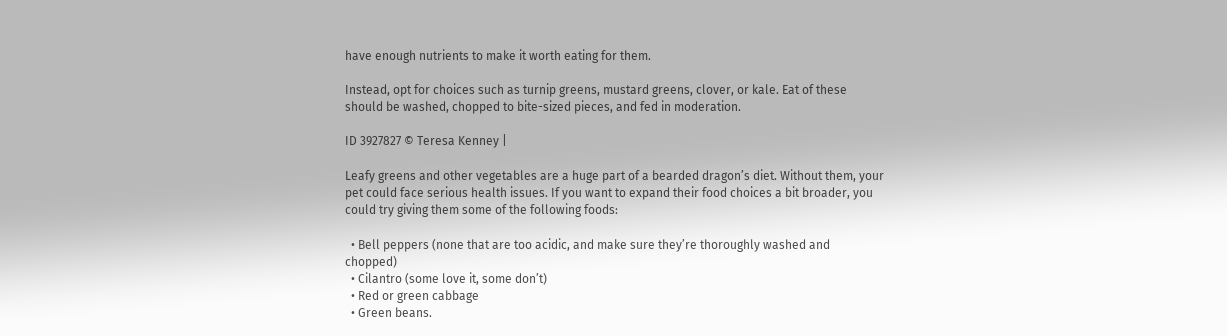have enough nutrients to make it worth eating for them.

Instead, opt for choices such as turnip greens, mustard greens, clover, or kale. Eat of these should be washed, chopped to bite-sized pieces, and fed in moderation.

ID 3927827 © Teresa Kenney |

Leafy greens and other vegetables are a huge part of a bearded dragon’s diet. Without them, your pet could face serious health issues. If you want to expand their food choices a bit broader, you could try giving them some of the following foods:

  • Bell peppers (none that are too acidic, and make sure they’re thoroughly washed and chopped)
  • Cilantro (some love it, some don’t)
  • Red or green cabbage
  • Green beans.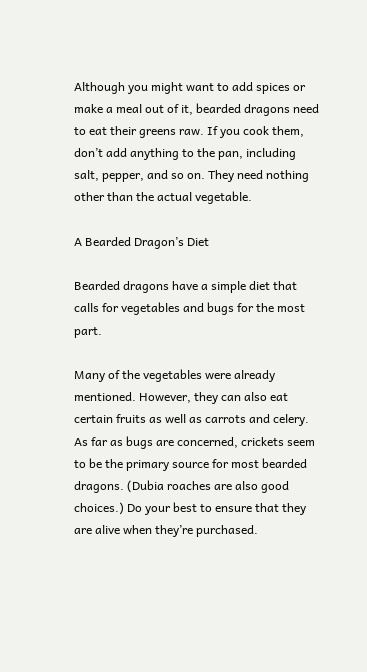Although you might want to add spices or make a meal out of it, bearded dragons need to eat their greens raw. If you cook them, don’t add anything to the pan, including salt, pepper, and so on. They need nothing other than the actual vegetable.

A Bearded Dragon’s Diet

Bearded dragons have a simple diet that calls for vegetables and bugs for the most part.

Many of the vegetables were already mentioned. However, they can also eat certain fruits as well as carrots and celery. As far as bugs are concerned, crickets seem to be the primary source for most bearded dragons. (Dubia roaches are also good choices.) Do your best to ensure that they are alive when they’re purchased.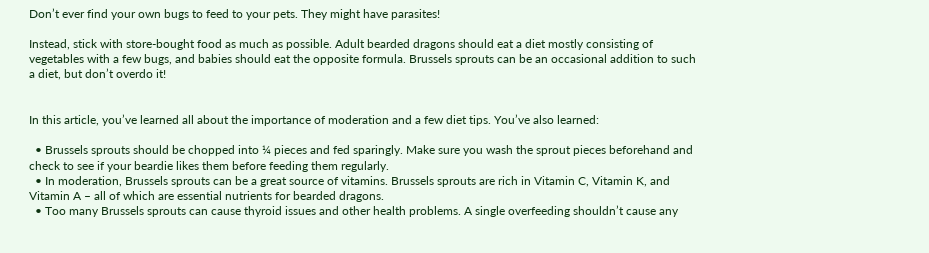Don’t ever find your own bugs to feed to your pets. They might have parasites!

Instead, stick with store-bought food as much as possible. Adult bearded dragons should eat a diet mostly consisting of vegetables with a few bugs, and babies should eat the opposite formula. Brussels sprouts can be an occasional addition to such a diet, but don’t overdo it!


In this article, you’ve learned all about the importance of moderation and a few diet tips. You’ve also learned:

  • Brussels sprouts should be chopped into ¼ pieces and fed sparingly. Make sure you wash the sprout pieces beforehand and check to see if your beardie likes them before feeding them regularly.
  • In moderation, Brussels sprouts can be a great source of vitamins. Brussels sprouts are rich in Vitamin C, Vitamin K, and Vitamin A – all of which are essential nutrients for bearded dragons.
  • Too many Brussels sprouts can cause thyroid issues and other health problems. A single overfeeding shouldn’t cause any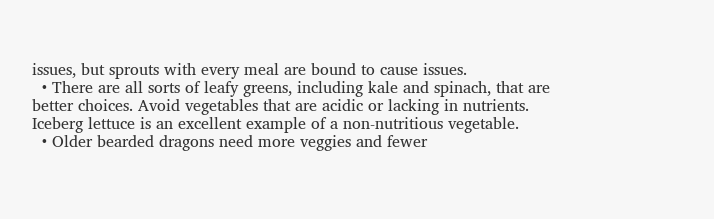issues, but sprouts with every meal are bound to cause issues.
  • There are all sorts of leafy greens, including kale and spinach, that are better choices. Avoid vegetables that are acidic or lacking in nutrients. Iceberg lettuce is an excellent example of a non-nutritious vegetable.
  • Older bearded dragons need more veggies and fewer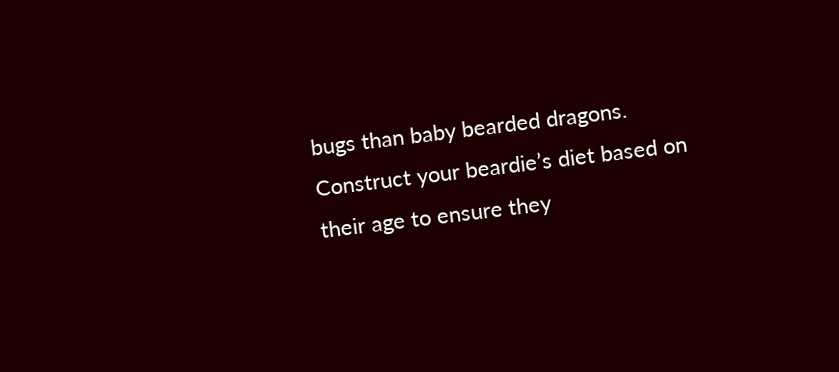bugs than baby bearded dragons. Construct your beardie’s diet based on their age to ensure they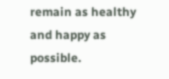remain as healthy and happy as possible.